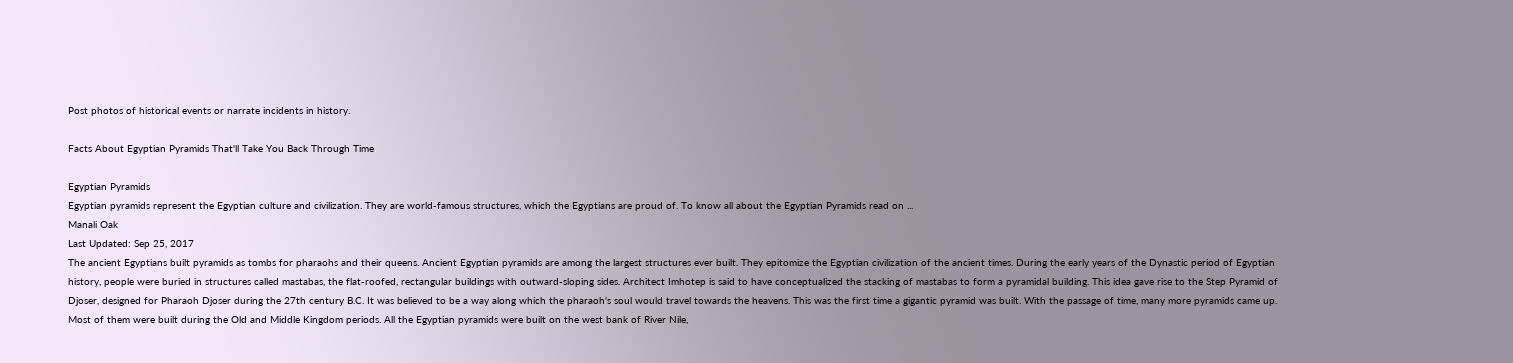Post photos of historical events or narrate incidents in history.

Facts About Egyptian Pyramids That'll Take You Back Through Time

Egyptian Pyramids
Egyptian pyramids represent the Egyptian culture and civilization. They are world-famous structures, which the Egyptians are proud of. To know all about the Egyptian Pyramids read on ...
Manali Oak
Last Updated: Sep 25, 2017
The ancient Egyptians built pyramids as tombs for pharaohs and their queens. Ancient Egyptian pyramids are among the largest structures ever built. They epitomize the Egyptian civilization of the ancient times. During the early years of the Dynastic period of Egyptian history, people were buried in structures called mastabas, the flat-roofed, rectangular buildings with outward-sloping sides. Architect Imhotep is said to have conceptualized the stacking of mastabas to form a pyramidal building. This idea gave rise to the Step Pyramid of Djoser, designed for Pharaoh Djoser during the 27th century B.C. It was believed to be a way along which the pharaoh's soul would travel towards the heavens. This was the first time a gigantic pyramid was built. With the passage of time, many more pyramids came up. Most of them were built during the Old and Middle Kingdom periods. All the Egyptian pyramids were built on the west bank of River Nile,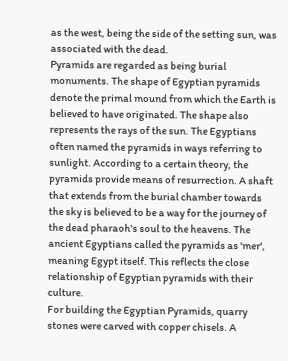as the west, being the side of the setting sun, was associated with the dead.
Pyramids are regarded as being burial monuments. The shape of Egyptian pyramids denote the primal mound from which the Earth is believed to have originated. The shape also represents the rays of the sun. The Egyptians often named the pyramids in ways referring to sunlight. According to a certain theory, the pyramids provide means of resurrection. A shaft that extends from the burial chamber towards the sky is believed to be a way for the journey of the dead pharaoh's soul to the heavens. The ancient Egyptians called the pyramids as 'mer', meaning Egypt itself. This reflects the close relationship of Egyptian pyramids with their culture.
For building the Egyptian Pyramids, quarry stones were carved with copper chisels. A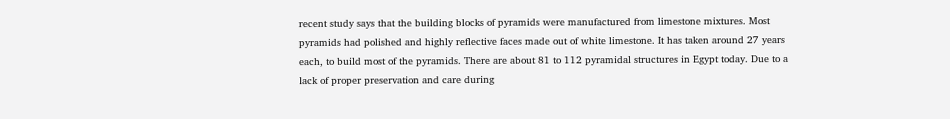recent study says that the building blocks of pyramids were manufactured from limestone mixtures. Most pyramids had polished and highly reflective faces made out of white limestone. It has taken around 27 years each, to build most of the pyramids. There are about 81 to 112 pyramidal structures in Egypt today. Due to a lack of proper preservation and care during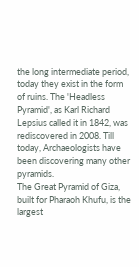the long intermediate period, today they exist in the form of ruins. The 'Headless Pyramid', as Karl Richard Lepsius called it in 1842, was rediscovered in 2008. Till today, Archaeologists have been discovering many other pyramids.
The Great Pyramid of Giza, built for Pharaoh Khufu, is the largest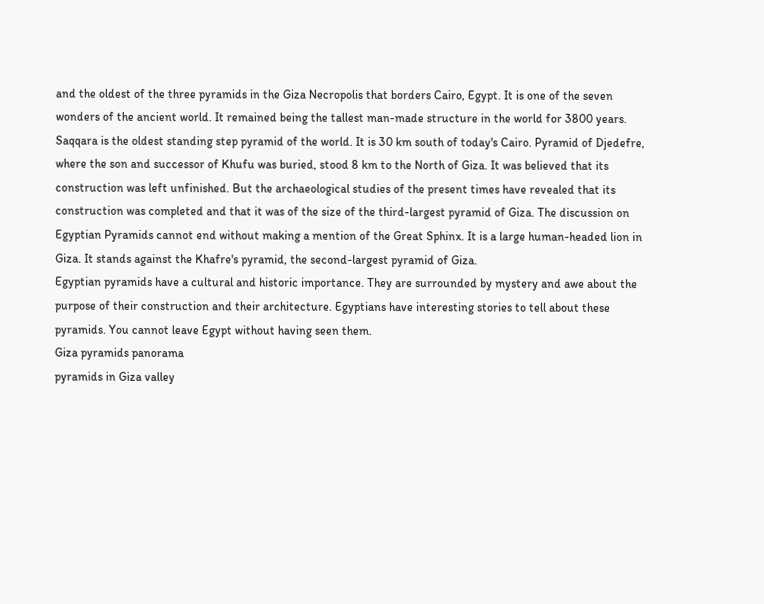and the oldest of the three pyramids in the Giza Necropolis that borders Cairo, Egypt. It is one of the seven wonders of the ancient world. It remained being the tallest man-made structure in the world for 3800 years.
Saqqara is the oldest standing step pyramid of the world. It is 30 km south of today's Cairo. Pyramid of Djedefre, where the son and successor of Khufu was buried, stood 8 km to the North of Giza. It was believed that its construction was left unfinished. But the archaeological studies of the present times have revealed that its construction was completed and that it was of the size of the third-largest pyramid of Giza. The discussion on Egyptian Pyramids cannot end without making a mention of the Great Sphinx. It is a large human-headed lion in Giza. It stands against the Khafre's pyramid, the second-largest pyramid of Giza.
Egyptian pyramids have a cultural and historic importance. They are surrounded by mystery and awe about the purpose of their construction and their architecture. Egyptians have interesting stories to tell about these pyramids. You cannot leave Egypt without having seen them.
Giza pyramids panorama
pyramids in Giza valley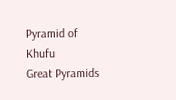Pyramid of Khufu
Great Pyramids